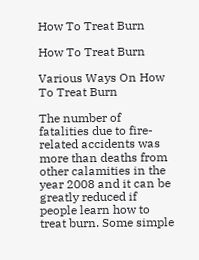How To Treat Burn

How To Treat Burn

Various Ways On How To Treat Burn

The number of fatalities due to fire-related accidents was more than deaths from other calamities in the year 2008 and it can be greatly reduced if people learn how to treat burn. Some simple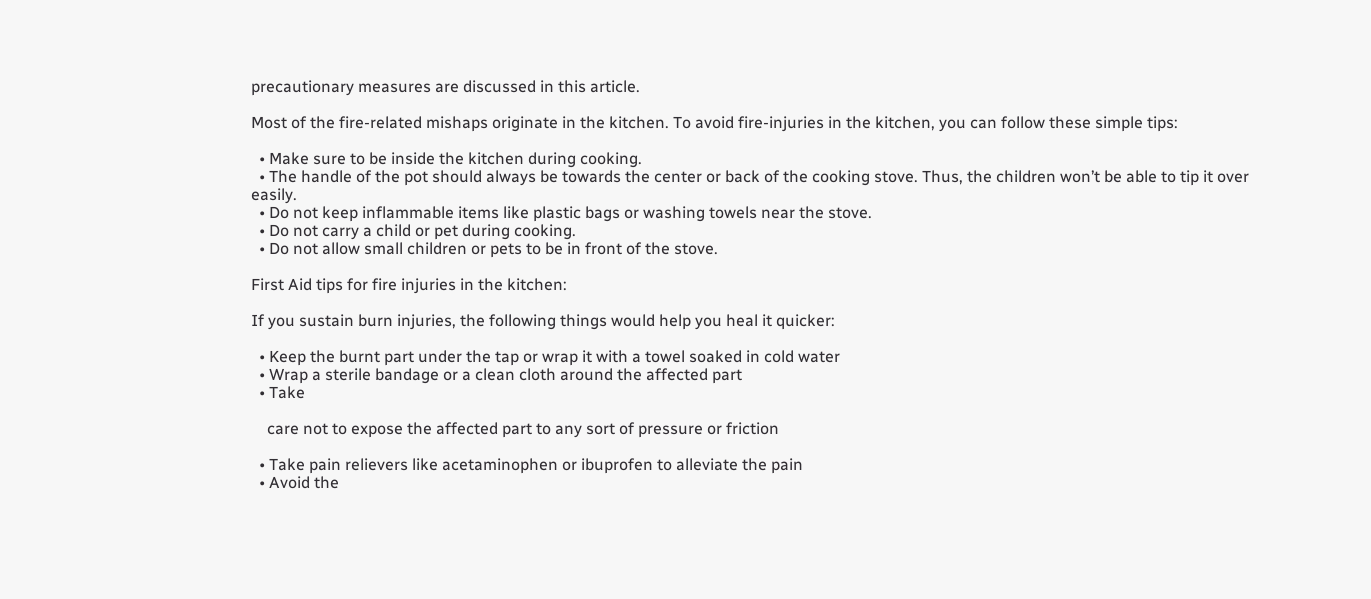precautionary measures are discussed in this article.

Most of the fire-related mishaps originate in the kitchen. To avoid fire-injuries in the kitchen, you can follow these simple tips:

  • Make sure to be inside the kitchen during cooking.
  • The handle of the pot should always be towards the center or back of the cooking stove. Thus, the children won’t be able to tip it over easily.
  • Do not keep inflammable items like plastic bags or washing towels near the stove.
  • Do not carry a child or pet during cooking.
  • Do not allow small children or pets to be in front of the stove.

First Aid tips for fire injuries in the kitchen:

If you sustain burn injuries, the following things would help you heal it quicker:

  • Keep the burnt part under the tap or wrap it with a towel soaked in cold water
  • Wrap a sterile bandage or a clean cloth around the affected part
  • Take

    care not to expose the affected part to any sort of pressure or friction

  • Take pain relievers like acetaminophen or ibuprofen to alleviate the pain
  • Avoid the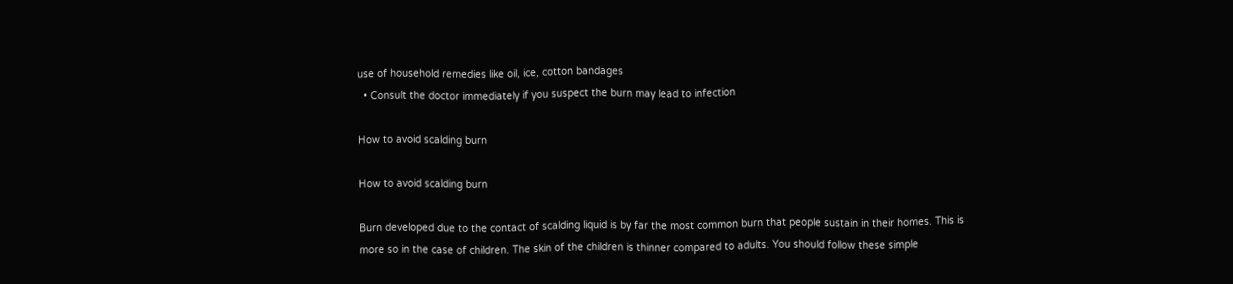use of household remedies like oil, ice, cotton bandages
  • Consult the doctor immediately if you suspect the burn may lead to infection

How to avoid scalding burn

How to avoid scalding burn

Burn developed due to the contact of scalding liquid is by far the most common burn that people sustain in their homes. This is more so in the case of children. The skin of the children is thinner compared to adults. You should follow these simple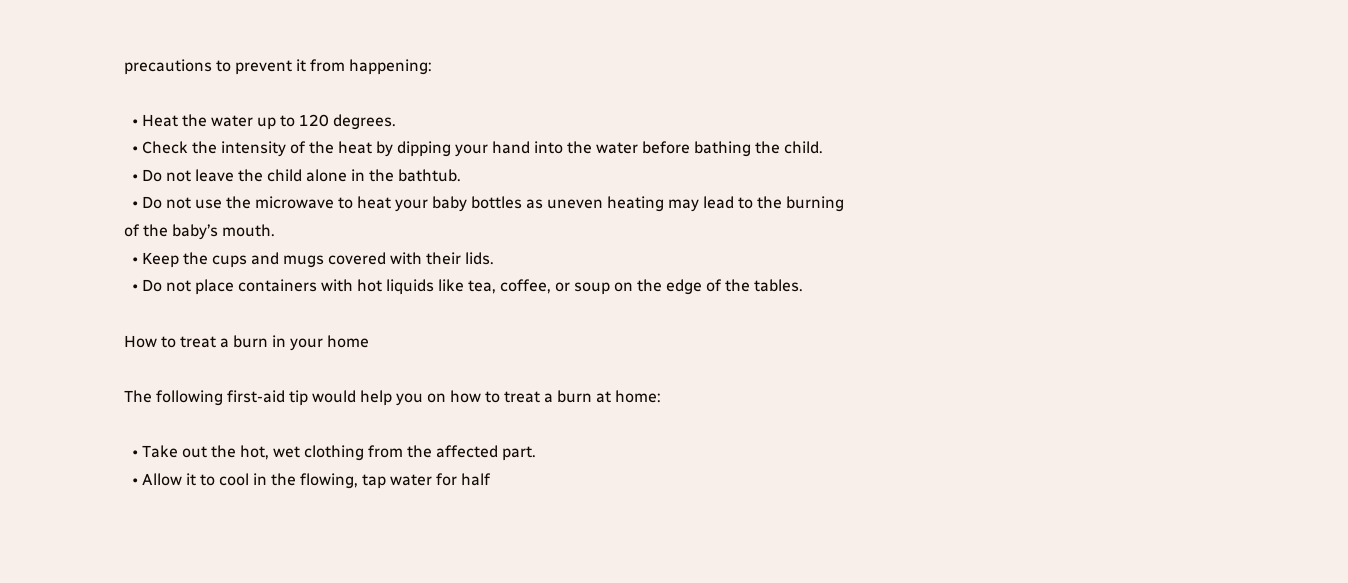precautions to prevent it from happening:

  • Heat the water up to 120 degrees.
  • Check the intensity of the heat by dipping your hand into the water before bathing the child.
  • Do not leave the child alone in the bathtub.
  • Do not use the microwave to heat your baby bottles as uneven heating may lead to the burning of the baby’s mouth.
  • Keep the cups and mugs covered with their lids.
  • Do not place containers with hot liquids like tea, coffee, or soup on the edge of the tables.

How to treat a burn in your home

The following first-aid tip would help you on how to treat a burn at home:

  • Take out the hot, wet clothing from the affected part.
  • Allow it to cool in the flowing, tap water for half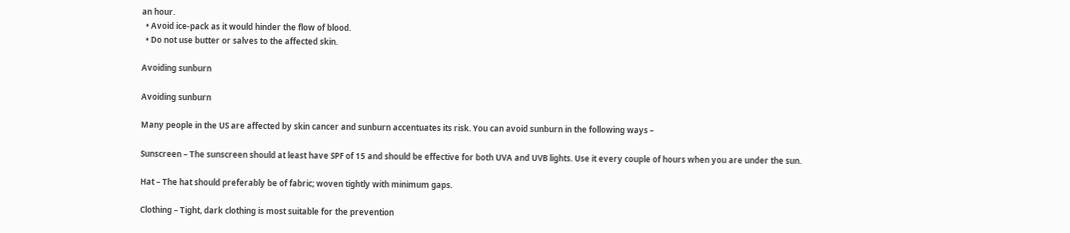an hour.
  • Avoid ice-pack as it would hinder the flow of blood.
  • Do not use butter or salves to the affected skin.

Avoiding sunburn

Avoiding sunburn

Many people in the US are affected by skin cancer and sunburn accentuates its risk. You can avoid sunburn in the following ways –

Sunscreen – The sunscreen should at least have SPF of 15 and should be effective for both UVA and UVB lights. Use it every couple of hours when you are under the sun.

Hat – The hat should preferably be of fabric; woven tightly with minimum gaps.

Clothing – Tight, dark clothing is most suitable for the prevention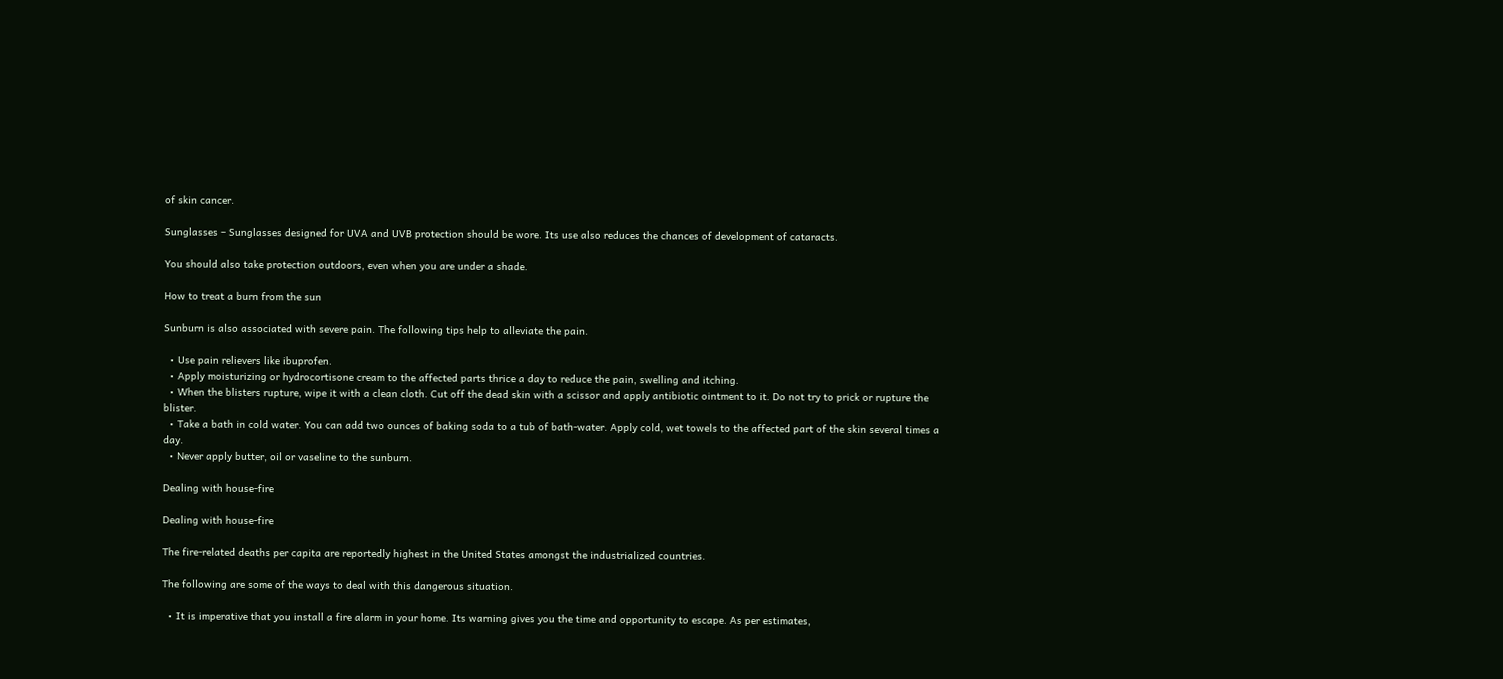of skin cancer.

Sunglasses – Sunglasses designed for UVA and UVB protection should be wore. Its use also reduces the chances of development of cataracts.

You should also take protection outdoors, even when you are under a shade.

How to treat a burn from the sun

Sunburn is also associated with severe pain. The following tips help to alleviate the pain.

  • Use pain relievers like ibuprofen.
  • Apply moisturizing or hydrocortisone cream to the affected parts thrice a day to reduce the pain, swelling and itching.
  • When the blisters rupture, wipe it with a clean cloth. Cut off the dead skin with a scissor and apply antibiotic ointment to it. Do not try to prick or rupture the blister.
  • Take a bath in cold water. You can add two ounces of baking soda to a tub of bath-water. Apply cold, wet towels to the affected part of the skin several times a day.
  • Never apply butter, oil or vaseline to the sunburn.

Dealing with house-fire

Dealing with house-fire

The fire-related deaths per capita are reportedly highest in the United States amongst the industrialized countries.

The following are some of the ways to deal with this dangerous situation.

  • It is imperative that you install a fire alarm in your home. Its warning gives you the time and opportunity to escape. As per estimates,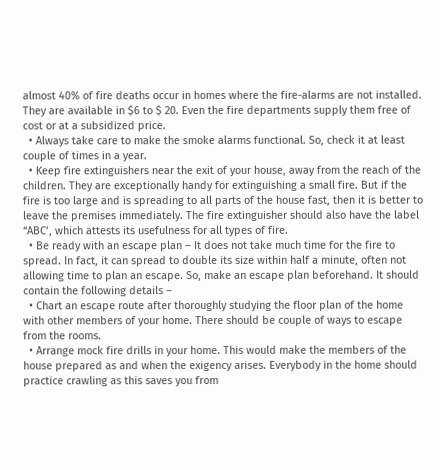almost 40% of fire deaths occur in homes where the fire-alarms are not installed. They are available in $6 to $ 20. Even the fire departments supply them free of cost or at a subsidized price.
  • Always take care to make the smoke alarms functional. So, check it at least couple of times in a year.
  • Keep fire extinguishers near the exit of your house, away from the reach of the children. They are exceptionally handy for extinguishing a small fire. But if the fire is too large and is spreading to all parts of the house fast, then it is better to leave the premises immediately. The fire extinguisher should also have the label “ABC’, which attests its usefulness for all types of fire.
  • Be ready with an escape plan – It does not take much time for the fire to spread. In fact, it can spread to double its size within half a minute, often not allowing time to plan an escape. So, make an escape plan beforehand. It should contain the following details –
  • Chart an escape route after thoroughly studying the floor plan of the home with other members of your home. There should be couple of ways to escape from the rooms.
  • Arrange mock fire drills in your home. This would make the members of the house prepared as and when the exigency arises. Everybody in the home should practice crawling as this saves you from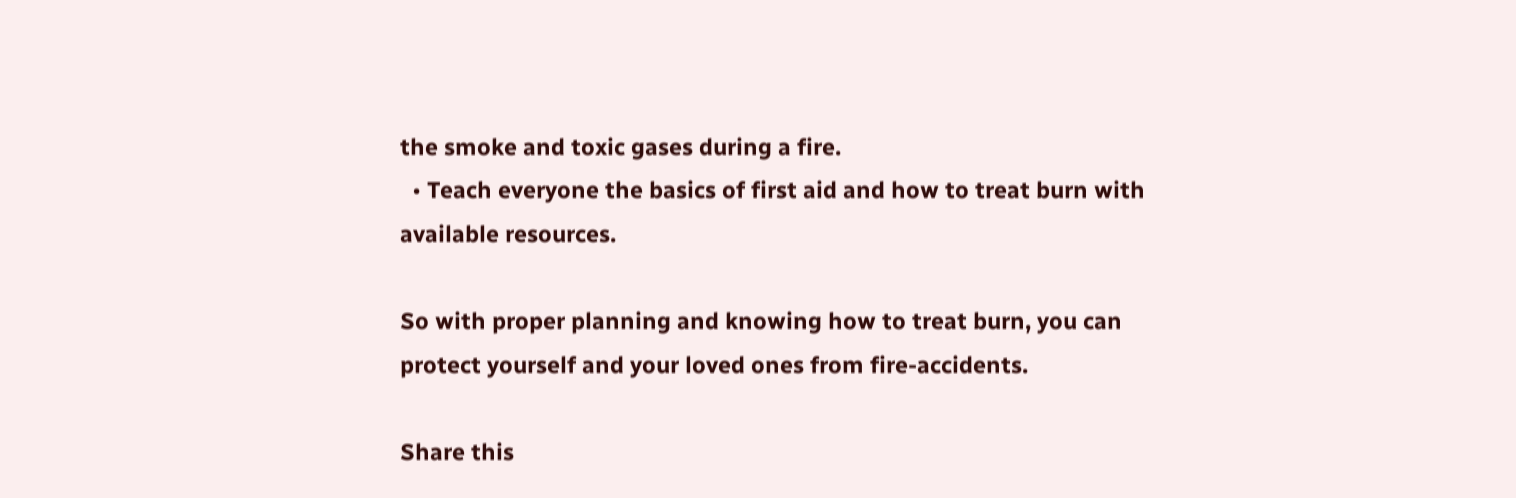the smoke and toxic gases during a fire.
  • Teach everyone the basics of first aid and how to treat burn with available resources.

So with proper planning and knowing how to treat burn, you can protect yourself and your loved ones from fire-accidents.

Share this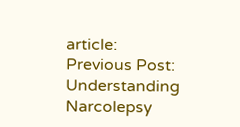article:
Previous Post: Understanding Narcolepsy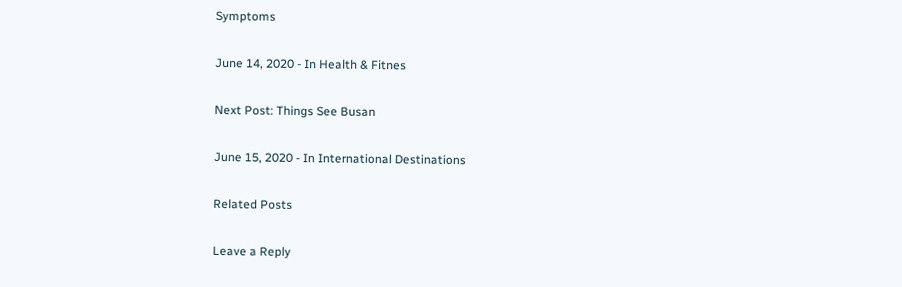Symptoms

June 14, 2020 - In Health & Fitnes

Next Post: Things See Busan

June 15, 2020 - In International Destinations

Related Posts

Leave a Reply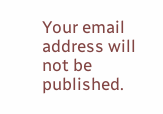Your email address will not be published.